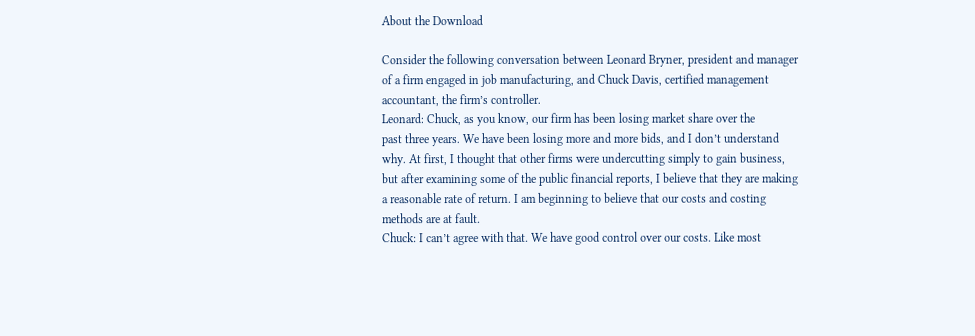About the Download

Consider the following conversation between Leonard Bryner, president and manager
of a firm engaged in job manufacturing, and Chuck Davis, certified management
accountant, the firm’s controller.
Leonard: Chuck, as you know, our firm has been losing market share over the
past three years. We have been losing more and more bids, and I don’t understand
why. At first, I thought that other firms were undercutting simply to gain business,
but after examining some of the public financial reports, I believe that they are making
a reasonable rate of return. I am beginning to believe that our costs and costing
methods are at fault.
Chuck: I can’t agree with that. We have good control over our costs. Like most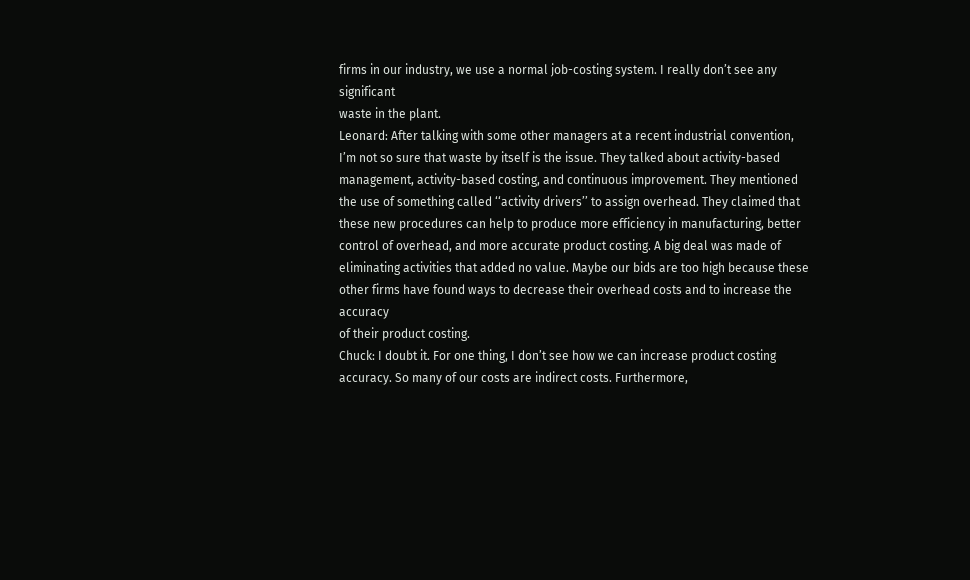firms in our industry, we use a normal job-costing system. I really don’t see any significant
waste in the plant.
Leonard: After talking with some other managers at a recent industrial convention,
I’m not so sure that waste by itself is the issue. They talked about activity-based
management, activity-based costing, and continuous improvement. They mentioned
the use of something called ‘‘activity drivers’’ to assign overhead. They claimed that
these new procedures can help to produce more efficiency in manufacturing, better
control of overhead, and more accurate product costing. A big deal was made of
eliminating activities that added no value. Maybe our bids are too high because these
other firms have found ways to decrease their overhead costs and to increase the accuracy
of their product costing.
Chuck: I doubt it. For one thing, I don’t see how we can increase product costing
accuracy. So many of our costs are indirect costs. Furthermore,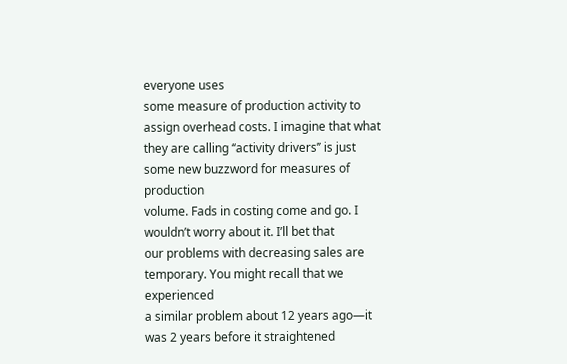everyone uses
some measure of production activity to assign overhead costs. I imagine that what
they are calling ‘‘activity drivers’’ is just some new buzzword for measures of production
volume. Fads in costing come and go. I wouldn’t worry about it. I’ll bet that
our problems with decreasing sales are temporary. You might recall that we experienced
a similar problem about 12 years ago—it was 2 years before it straightened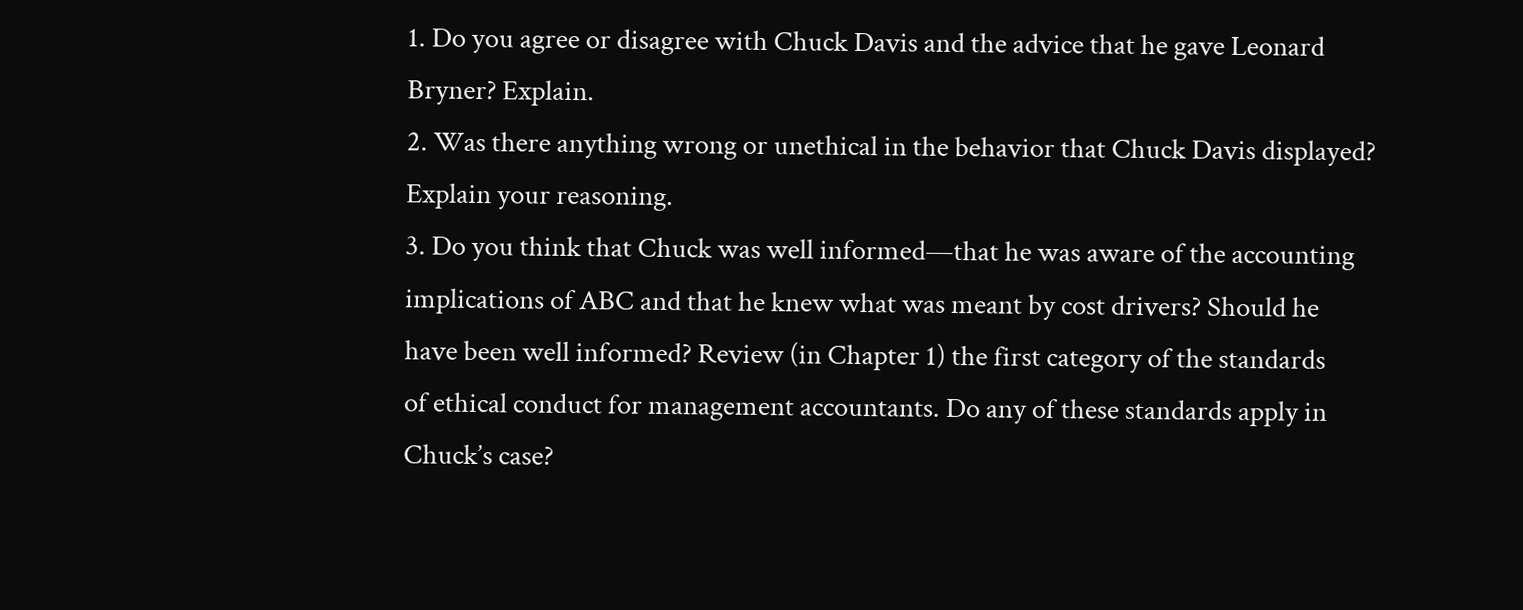1. Do you agree or disagree with Chuck Davis and the advice that he gave Leonard
Bryner? Explain.
2. Was there anything wrong or unethical in the behavior that Chuck Davis displayed?
Explain your reasoning.
3. Do you think that Chuck was well informed—that he was aware of the accounting
implications of ABC and that he knew what was meant by cost drivers? Should he
have been well informed? Review (in Chapter 1) the first category of the standards
of ethical conduct for management accountants. Do any of these standards apply in
Chuck’s case?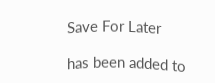Save For Later

has been added to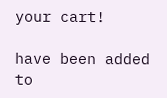your cart!

have been added to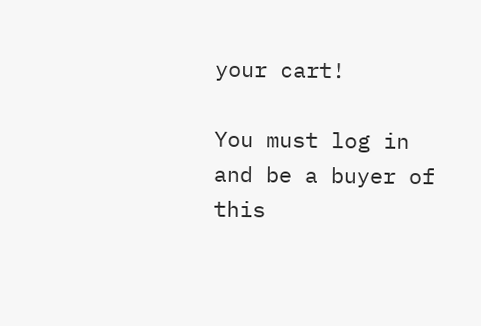your cart!

You must log in and be a buyer of this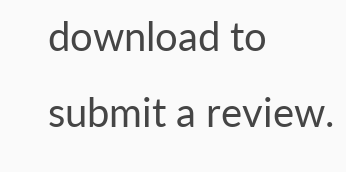download to submit a review.